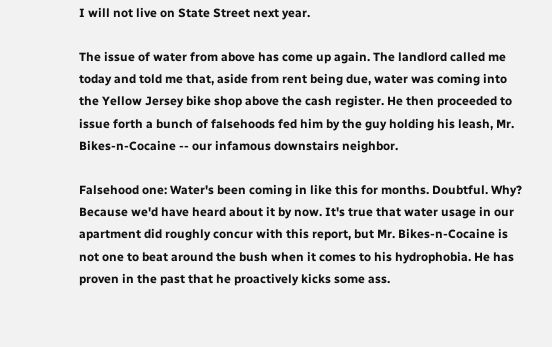I will not live on State Street next year.

The issue of water from above has come up again. The landlord called me today and told me that, aside from rent being due, water was coming into the Yellow Jersey bike shop above the cash register. He then proceeded to issue forth a bunch of falsehoods fed him by the guy holding his leash, Mr. Bikes-n-Cocaine -- our infamous downstairs neighbor.

Falsehood one: Water's been coming in like this for months. Doubtful. Why? Because we'd have heard about it by now. It's true that water usage in our apartment did roughly concur with this report, but Mr. Bikes-n-Cocaine is not one to beat around the bush when it comes to his hydrophobia. He has proven in the past that he proactively kicks some ass.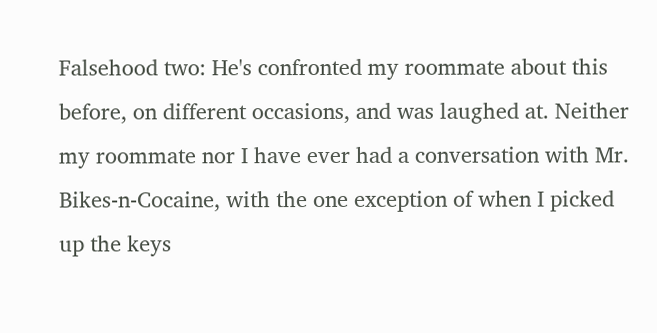Falsehood two: He's confronted my roommate about this before, on different occasions, and was laughed at. Neither my roommate nor I have ever had a conversation with Mr. Bikes-n-Cocaine, with the one exception of when I picked up the keys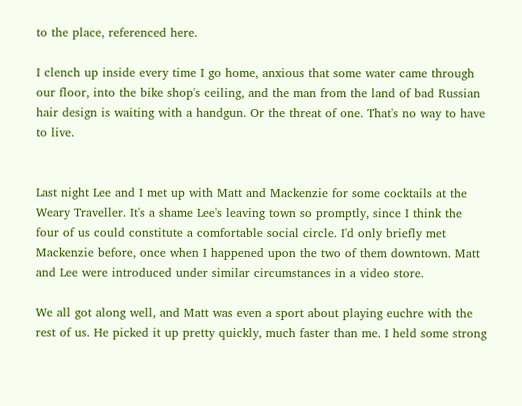to the place, referenced here.

I clench up inside every time I go home, anxious that some water came through our floor, into the bike shop's ceiling, and the man from the land of bad Russian hair design is waiting with a handgun. Or the threat of one. That's no way to have to live.


Last night Lee and I met up with Matt and Mackenzie for some cocktails at the Weary Traveller. It's a shame Lee's leaving town so promptly, since I think the four of us could constitute a comfortable social circle. I'd only briefly met Mackenzie before, once when I happened upon the two of them downtown. Matt and Lee were introduced under similar circumstances in a video store.

We all got along well, and Matt was even a sport about playing euchre with the rest of us. He picked it up pretty quickly, much faster than me. I held some strong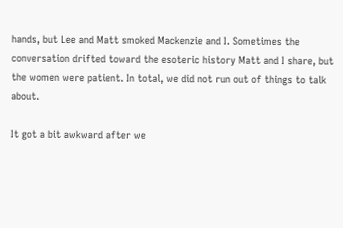hands, but Lee and Matt smoked Mackenzie and I. Sometimes the conversation drifted toward the esoteric history Matt and I share, but the women were patient. In total, we did not run out of things to talk about.

It got a bit awkward after we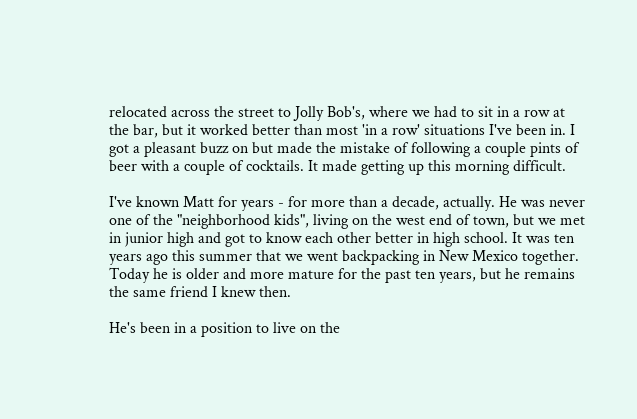relocated across the street to Jolly Bob's, where we had to sit in a row at the bar, but it worked better than most 'in a row' situations I've been in. I got a pleasant buzz on but made the mistake of following a couple pints of beer with a couple of cocktails. It made getting up this morning difficult.

I've known Matt for years - for more than a decade, actually. He was never one of the "neighborhood kids", living on the west end of town, but we met in junior high and got to know each other better in high school. It was ten years ago this summer that we went backpacking in New Mexico together. Today he is older and more mature for the past ten years, but he remains the same friend I knew then.

He's been in a position to live on the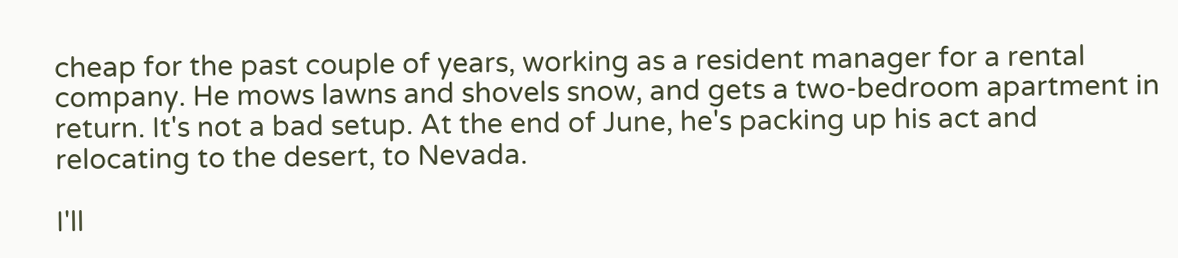cheap for the past couple of years, working as a resident manager for a rental company. He mows lawns and shovels snow, and gets a two-bedroom apartment in return. It's not a bad setup. At the end of June, he's packing up his act and relocating to the desert, to Nevada.

I'll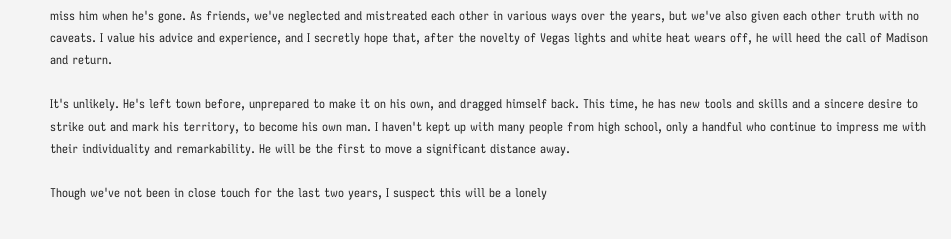miss him when he's gone. As friends, we've neglected and mistreated each other in various ways over the years, but we've also given each other truth with no caveats. I value his advice and experience, and I secretly hope that, after the novelty of Vegas lights and white heat wears off, he will heed the call of Madison and return.

It's unlikely. He's left town before, unprepared to make it on his own, and dragged himself back. This time, he has new tools and skills and a sincere desire to strike out and mark his territory, to become his own man. I haven't kept up with many people from high school, only a handful who continue to impress me with their individuality and remarkability. He will be the first to move a significant distance away.

Though we've not been in close touch for the last two years, I suspect this will be a lonely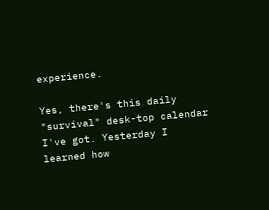experience.

Yes, there's this daily "survival" desk-top calendar I've got. Yesterday I learned how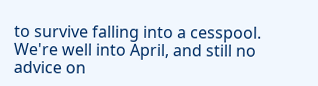to survive falling into a cesspool. We're well into April, and still no advice on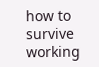how to survive working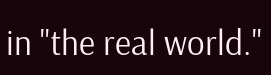in "the real world."